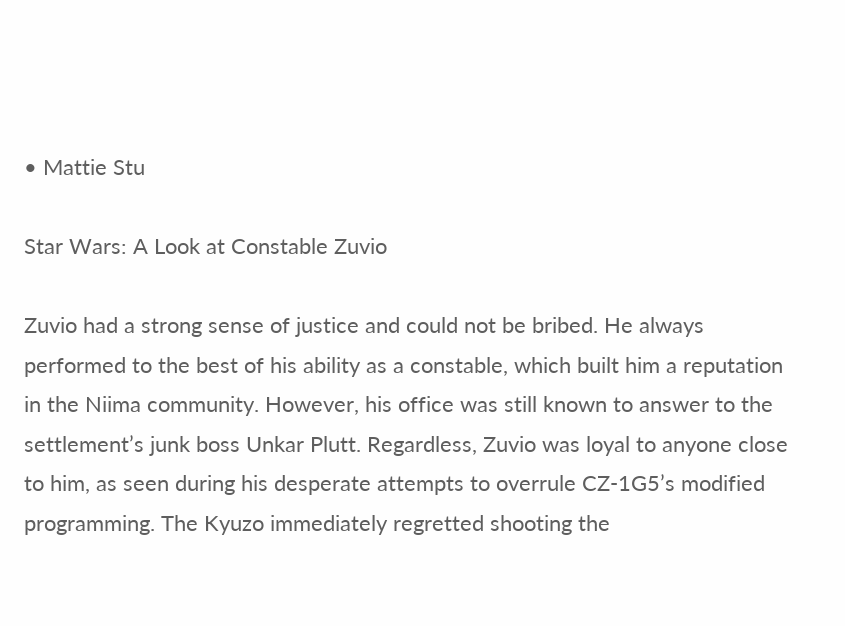• Mattie Stu

Star Wars: A Look at Constable Zuvio

Zuvio had a strong sense of justice and could not be bribed. He always performed to the best of his ability as a constable, which built him a reputation in the Niima community. However, his office was still known to answer to the settlement’s junk boss Unkar Plutt. Regardless, Zuvio was loyal to anyone close to him, as seen during his desperate attempts to overrule CZ-1G5’s modified programming. The Kyuzo immediately regretted shooting the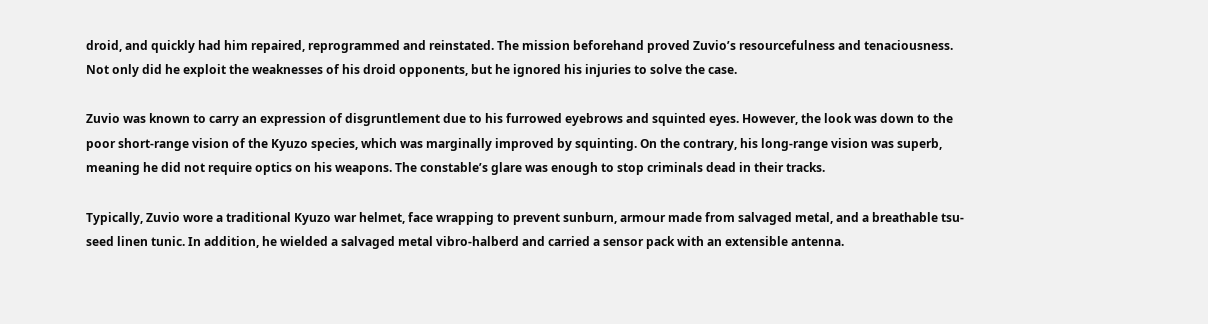droid, and quickly had him repaired, reprogrammed and reinstated. The mission beforehand proved Zuvio’s resourcefulness and tenaciousness. Not only did he exploit the weaknesses of his droid opponents, but he ignored his injuries to solve the case.

Zuvio was known to carry an expression of disgruntlement due to his furrowed eyebrows and squinted eyes. However, the look was down to the poor short-range vision of the Kyuzo species, which was marginally improved by squinting. On the contrary, his long-range vision was superb, meaning he did not require optics on his weapons. The constable’s glare was enough to stop criminals dead in their tracks.

Typically, Zuvio wore a traditional Kyuzo war helmet, face wrapping to prevent sunburn, armour made from salvaged metal, and a breathable tsu-seed linen tunic. In addition, he wielded a salvaged metal vibro-halberd and carried a sensor pack with an extensible antenna.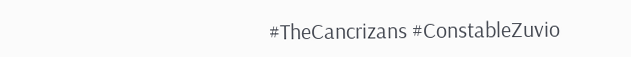#TheCancrizans #ConstableZuvio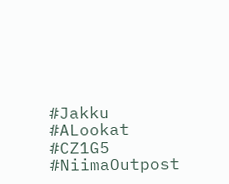#Jakku #ALookat #CZ1G5 #NiimaOutpost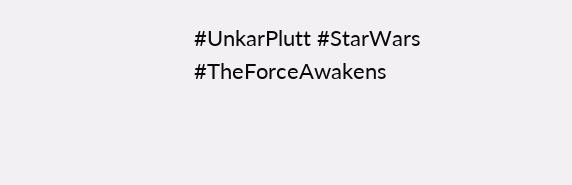#UnkarPlutt #StarWars #TheForceAwakens